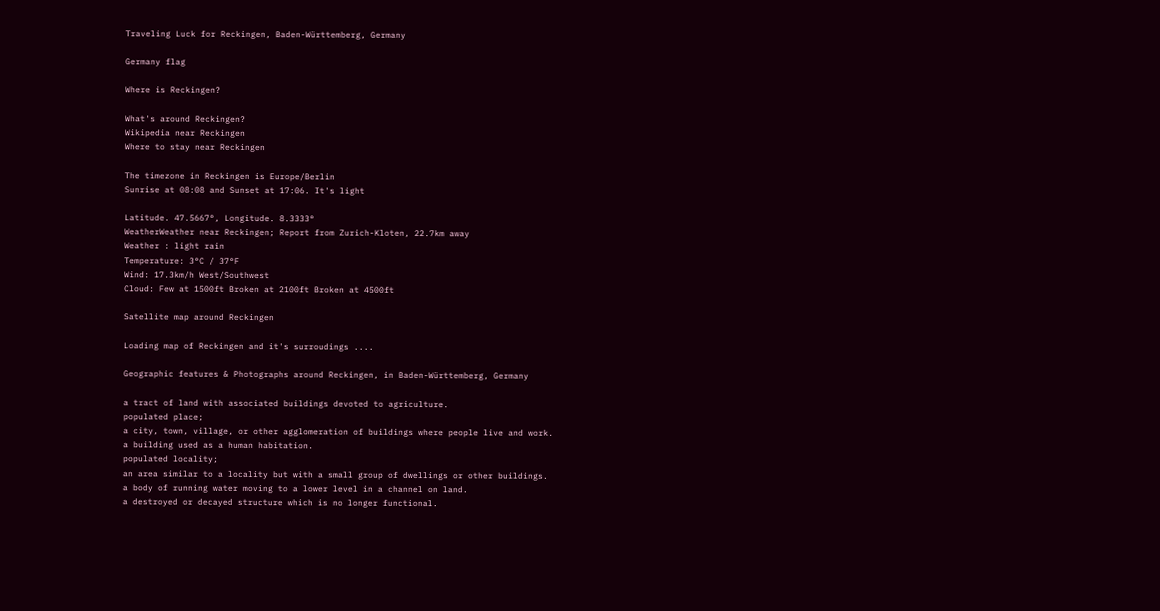Traveling Luck for Reckingen, Baden-Württemberg, Germany

Germany flag

Where is Reckingen?

What's around Reckingen?
Wikipedia near Reckingen
Where to stay near Reckingen

The timezone in Reckingen is Europe/Berlin
Sunrise at 08:08 and Sunset at 17:06. It's light

Latitude. 47.5667°, Longitude. 8.3333°
WeatherWeather near Reckingen; Report from Zurich-Kloten, 22.7km away
Weather : light rain
Temperature: 3°C / 37°F
Wind: 17.3km/h West/Southwest
Cloud: Few at 1500ft Broken at 2100ft Broken at 4500ft

Satellite map around Reckingen

Loading map of Reckingen and it's surroudings ....

Geographic features & Photographs around Reckingen, in Baden-Württemberg, Germany

a tract of land with associated buildings devoted to agriculture.
populated place;
a city, town, village, or other agglomeration of buildings where people live and work.
a building used as a human habitation.
populated locality;
an area similar to a locality but with a small group of dwellings or other buildings.
a body of running water moving to a lower level in a channel on land.
a destroyed or decayed structure which is no longer functional.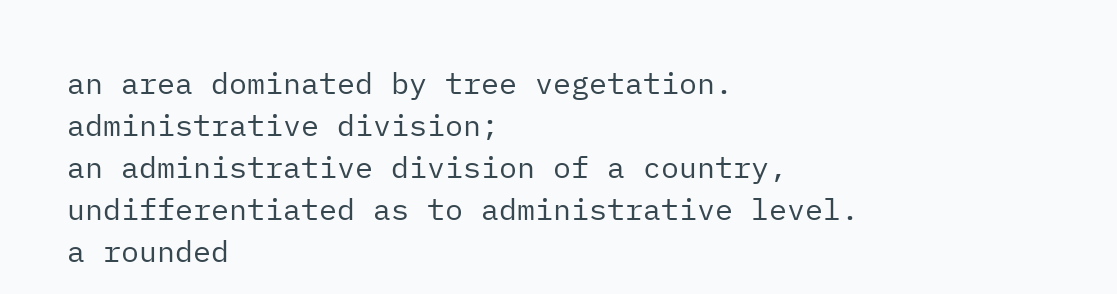an area dominated by tree vegetation.
administrative division;
an administrative division of a country, undifferentiated as to administrative level.
a rounded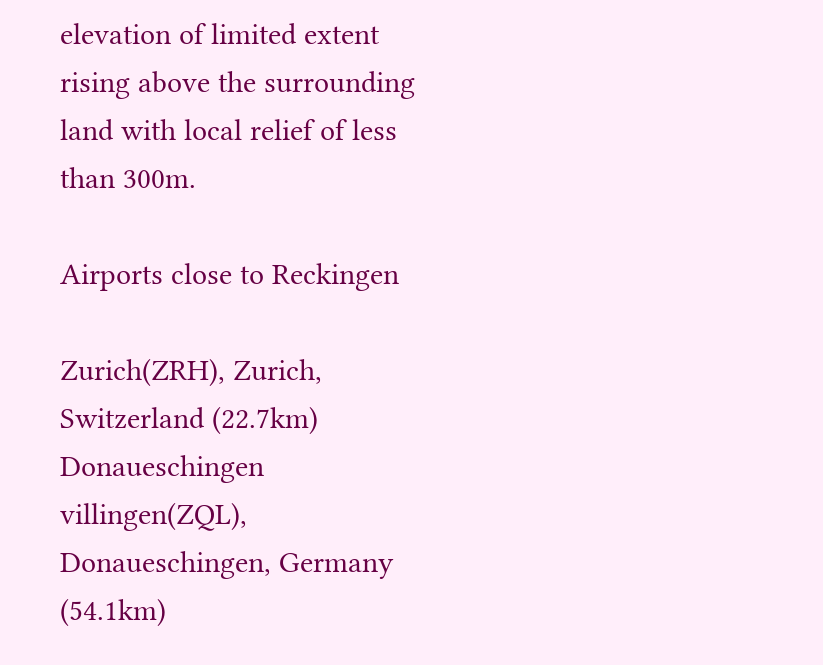elevation of limited extent rising above the surrounding land with local relief of less than 300m.

Airports close to Reckingen

Zurich(ZRH), Zurich, Switzerland (22.7km)
Donaueschingen villingen(ZQL), Donaueschingen, Germany (54.1km)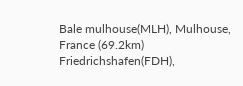Bale mulhouse(MLH), Mulhouse, France (69.2km)
Friedrichshafen(FDH),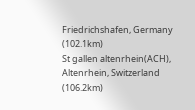Friedrichshafen, Germany (102.1km)
St gallen altenrhein(ACH), Altenrhein, Switzerland (106.2km)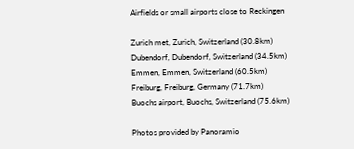Airfields or small airports close to Reckingen

Zurich met, Zurich, Switzerland (30.8km)
Dubendorf, Dubendorf, Switzerland (34.5km)
Emmen, Emmen, Switzerland (60.5km)
Freiburg, Freiburg, Germany (71.7km)
Buochs airport, Buochs, Switzerland (75.6km)

Photos provided by Panoramio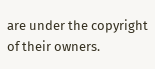are under the copyright of their owners.